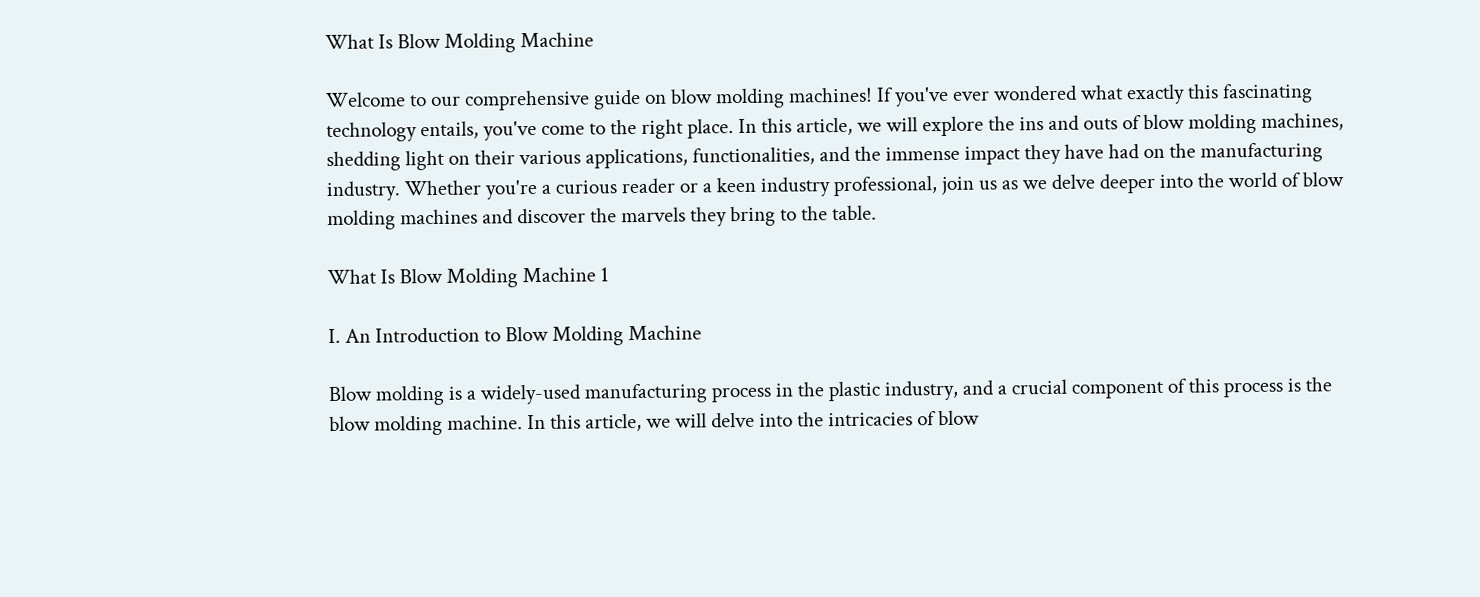What Is Blow Molding Machine

Welcome to our comprehensive guide on blow molding machines! If you've ever wondered what exactly this fascinating technology entails, you've come to the right place. In this article, we will explore the ins and outs of blow molding machines, shedding light on their various applications, functionalities, and the immense impact they have had on the manufacturing industry. Whether you're a curious reader or a keen industry professional, join us as we delve deeper into the world of blow molding machines and discover the marvels they bring to the table.

What Is Blow Molding Machine 1

I. An Introduction to Blow Molding Machine

Blow molding is a widely-used manufacturing process in the plastic industry, and a crucial component of this process is the blow molding machine. In this article, we will delve into the intricacies of blow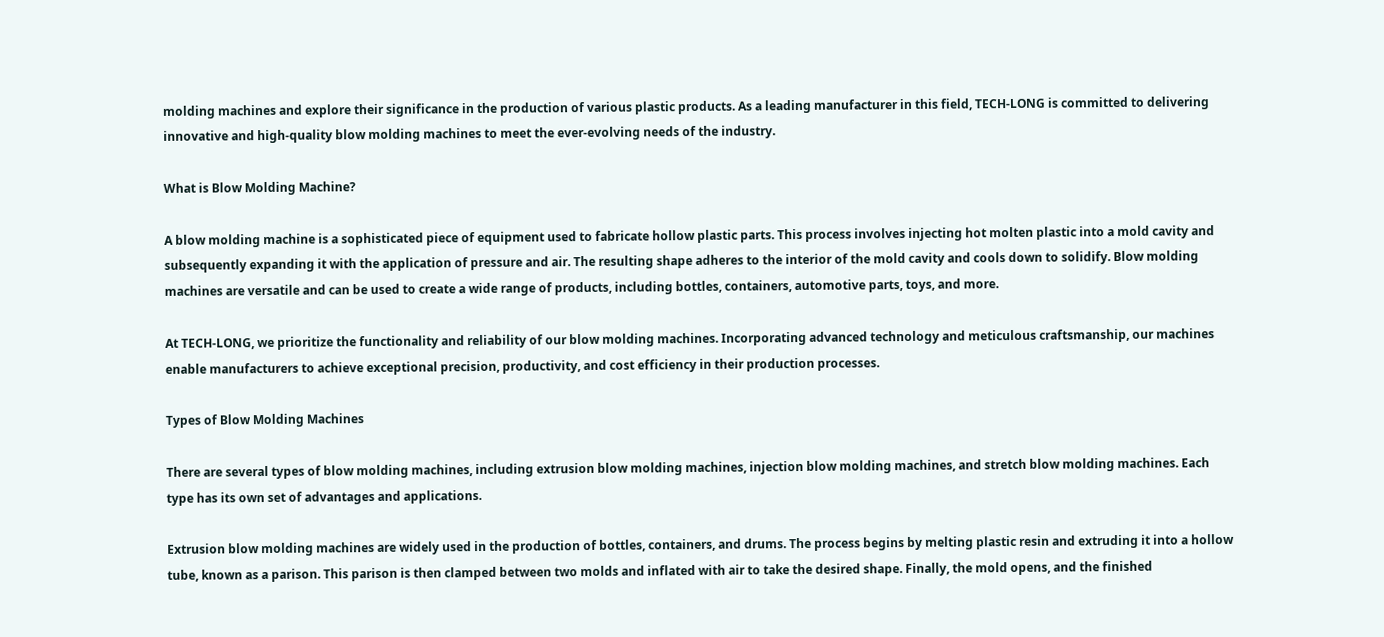molding machines and explore their significance in the production of various plastic products. As a leading manufacturer in this field, TECH-LONG is committed to delivering innovative and high-quality blow molding machines to meet the ever-evolving needs of the industry.

What is Blow Molding Machine?

A blow molding machine is a sophisticated piece of equipment used to fabricate hollow plastic parts. This process involves injecting hot molten plastic into a mold cavity and subsequently expanding it with the application of pressure and air. The resulting shape adheres to the interior of the mold cavity and cools down to solidify. Blow molding machines are versatile and can be used to create a wide range of products, including bottles, containers, automotive parts, toys, and more.

At TECH-LONG, we prioritize the functionality and reliability of our blow molding machines. Incorporating advanced technology and meticulous craftsmanship, our machines enable manufacturers to achieve exceptional precision, productivity, and cost efficiency in their production processes.

Types of Blow Molding Machines

There are several types of blow molding machines, including extrusion blow molding machines, injection blow molding machines, and stretch blow molding machines. Each type has its own set of advantages and applications.

Extrusion blow molding machines are widely used in the production of bottles, containers, and drums. The process begins by melting plastic resin and extruding it into a hollow tube, known as a parison. This parison is then clamped between two molds and inflated with air to take the desired shape. Finally, the mold opens, and the finished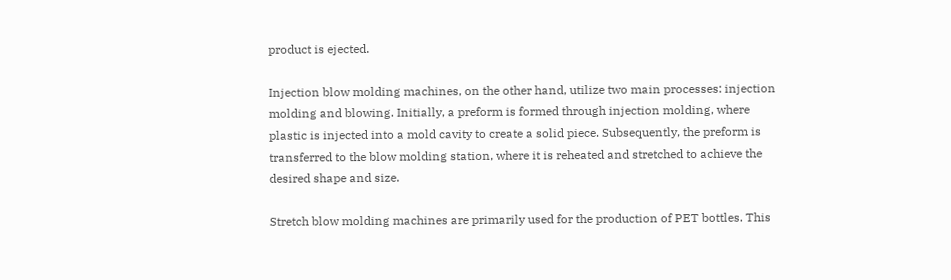product is ejected.

Injection blow molding machines, on the other hand, utilize two main processes: injection molding and blowing. Initially, a preform is formed through injection molding, where plastic is injected into a mold cavity to create a solid piece. Subsequently, the preform is transferred to the blow molding station, where it is reheated and stretched to achieve the desired shape and size.

Stretch blow molding machines are primarily used for the production of PET bottles. This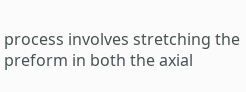process involves stretching the preform in both the axial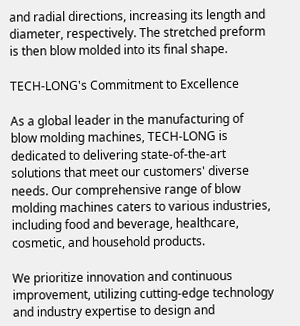and radial directions, increasing its length and diameter, respectively. The stretched preform is then blow molded into its final shape.

TECH-LONG's Commitment to Excellence

As a global leader in the manufacturing of blow molding machines, TECH-LONG is dedicated to delivering state-of-the-art solutions that meet our customers' diverse needs. Our comprehensive range of blow molding machines caters to various industries, including food and beverage, healthcare, cosmetic, and household products.

We prioritize innovation and continuous improvement, utilizing cutting-edge technology and industry expertise to design and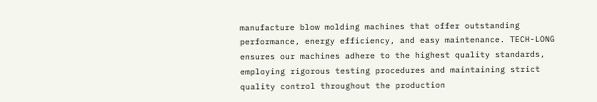manufacture blow molding machines that offer outstanding performance, energy efficiency, and easy maintenance. TECH-LONG ensures our machines adhere to the highest quality standards, employing rigorous testing procedures and maintaining strict quality control throughout the production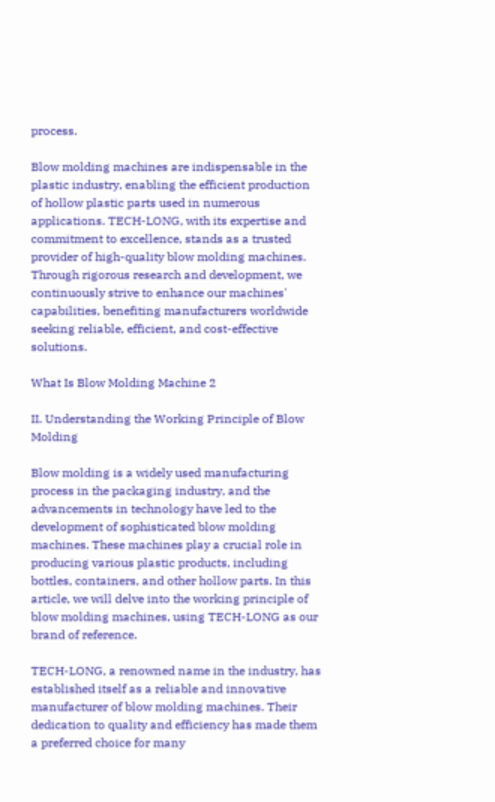process.

Blow molding machines are indispensable in the plastic industry, enabling the efficient production of hollow plastic parts used in numerous applications. TECH-LONG, with its expertise and commitment to excellence, stands as a trusted provider of high-quality blow molding machines. Through rigorous research and development, we continuously strive to enhance our machines' capabilities, benefiting manufacturers worldwide seeking reliable, efficient, and cost-effective solutions.

What Is Blow Molding Machine 2

II. Understanding the Working Principle of Blow Molding

Blow molding is a widely used manufacturing process in the packaging industry, and the advancements in technology have led to the development of sophisticated blow molding machines. These machines play a crucial role in producing various plastic products, including bottles, containers, and other hollow parts. In this article, we will delve into the working principle of blow molding machines, using TECH-LONG as our brand of reference.

TECH-LONG, a renowned name in the industry, has established itself as a reliable and innovative manufacturer of blow molding machines. Their dedication to quality and efficiency has made them a preferred choice for many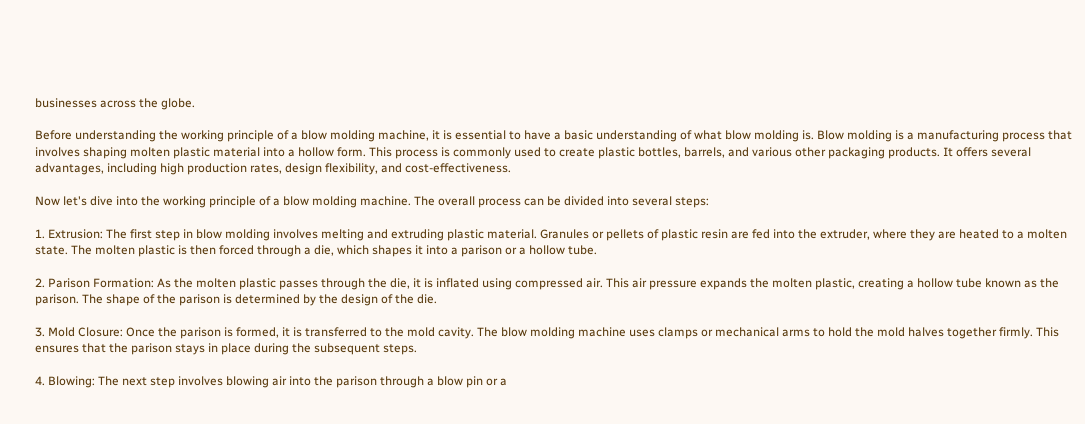businesses across the globe.

Before understanding the working principle of a blow molding machine, it is essential to have a basic understanding of what blow molding is. Blow molding is a manufacturing process that involves shaping molten plastic material into a hollow form. This process is commonly used to create plastic bottles, barrels, and various other packaging products. It offers several advantages, including high production rates, design flexibility, and cost-effectiveness.

Now let's dive into the working principle of a blow molding machine. The overall process can be divided into several steps:

1. Extrusion: The first step in blow molding involves melting and extruding plastic material. Granules or pellets of plastic resin are fed into the extruder, where they are heated to a molten state. The molten plastic is then forced through a die, which shapes it into a parison or a hollow tube.

2. Parison Formation: As the molten plastic passes through the die, it is inflated using compressed air. This air pressure expands the molten plastic, creating a hollow tube known as the parison. The shape of the parison is determined by the design of the die.

3. Mold Closure: Once the parison is formed, it is transferred to the mold cavity. The blow molding machine uses clamps or mechanical arms to hold the mold halves together firmly. This ensures that the parison stays in place during the subsequent steps.

4. Blowing: The next step involves blowing air into the parison through a blow pin or a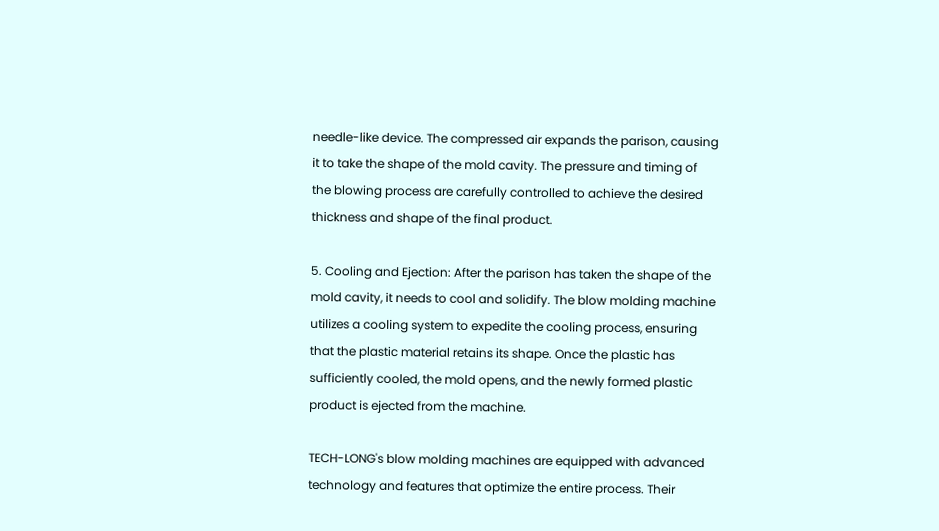needle-like device. The compressed air expands the parison, causing it to take the shape of the mold cavity. The pressure and timing of the blowing process are carefully controlled to achieve the desired thickness and shape of the final product.

5. Cooling and Ejection: After the parison has taken the shape of the mold cavity, it needs to cool and solidify. The blow molding machine utilizes a cooling system to expedite the cooling process, ensuring that the plastic material retains its shape. Once the plastic has sufficiently cooled, the mold opens, and the newly formed plastic product is ejected from the machine.

TECH-LONG's blow molding machines are equipped with advanced technology and features that optimize the entire process. Their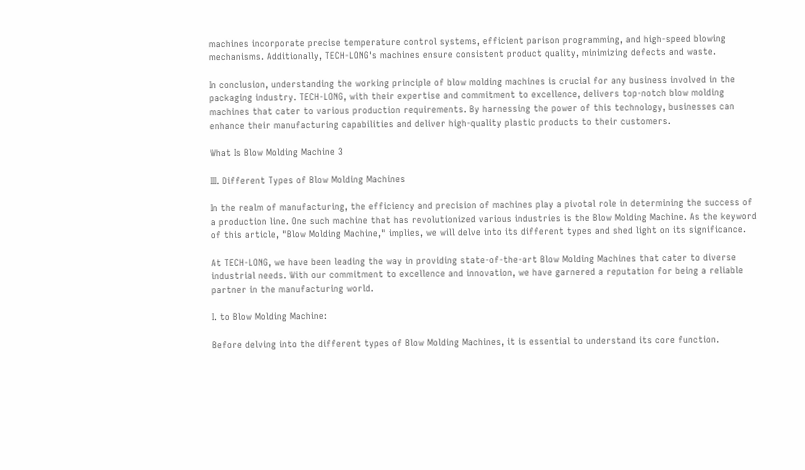machines incorporate precise temperature control systems, efficient parison programming, and high-speed blowing mechanisms. Additionally, TECH-LONG's machines ensure consistent product quality, minimizing defects and waste.

In conclusion, understanding the working principle of blow molding machines is crucial for any business involved in the packaging industry. TECH-LONG, with their expertise and commitment to excellence, delivers top-notch blow molding machines that cater to various production requirements. By harnessing the power of this technology, businesses can enhance their manufacturing capabilities and deliver high-quality plastic products to their customers.

What Is Blow Molding Machine 3

III. Different Types of Blow Molding Machines

In the realm of manufacturing, the efficiency and precision of machines play a pivotal role in determining the success of a production line. One such machine that has revolutionized various industries is the Blow Molding Machine. As the keyword of this article, "Blow Molding Machine," implies, we will delve into its different types and shed light on its significance.

At TECH-LONG, we have been leading the way in providing state-of-the-art Blow Molding Machines that cater to diverse industrial needs. With our commitment to excellence and innovation, we have garnered a reputation for being a reliable partner in the manufacturing world.

I. to Blow Molding Machine:

Before delving into the different types of Blow Molding Machines, it is essential to understand its core function.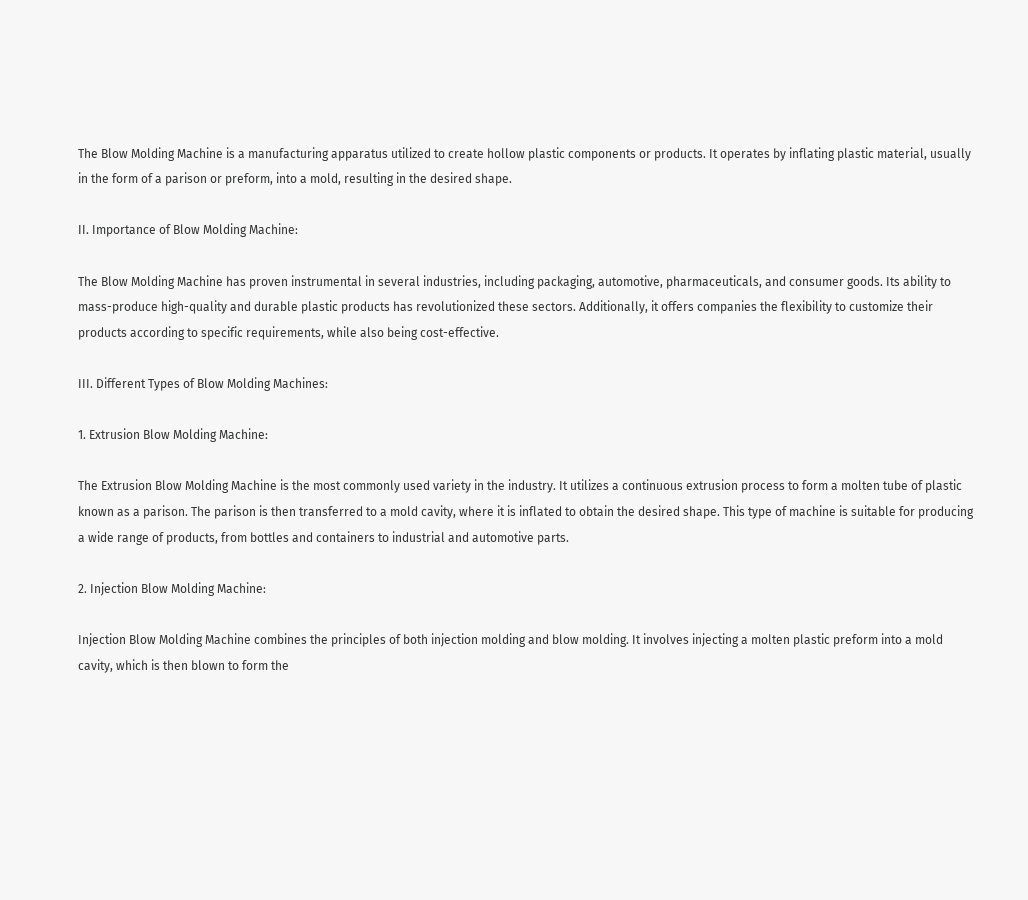The Blow Molding Machine is a manufacturing apparatus utilized to create hollow plastic components or products. It operates by inflating plastic material, usually in the form of a parison or preform, into a mold, resulting in the desired shape.

II. Importance of Blow Molding Machine:

The Blow Molding Machine has proven instrumental in several industries, including packaging, automotive, pharmaceuticals, and consumer goods. Its ability to mass-produce high-quality and durable plastic products has revolutionized these sectors. Additionally, it offers companies the flexibility to customize their products according to specific requirements, while also being cost-effective.

III. Different Types of Blow Molding Machines:

1. Extrusion Blow Molding Machine:

The Extrusion Blow Molding Machine is the most commonly used variety in the industry. It utilizes a continuous extrusion process to form a molten tube of plastic known as a parison. The parison is then transferred to a mold cavity, where it is inflated to obtain the desired shape. This type of machine is suitable for producing a wide range of products, from bottles and containers to industrial and automotive parts.

2. Injection Blow Molding Machine:

Injection Blow Molding Machine combines the principles of both injection molding and blow molding. It involves injecting a molten plastic preform into a mold cavity, which is then blown to form the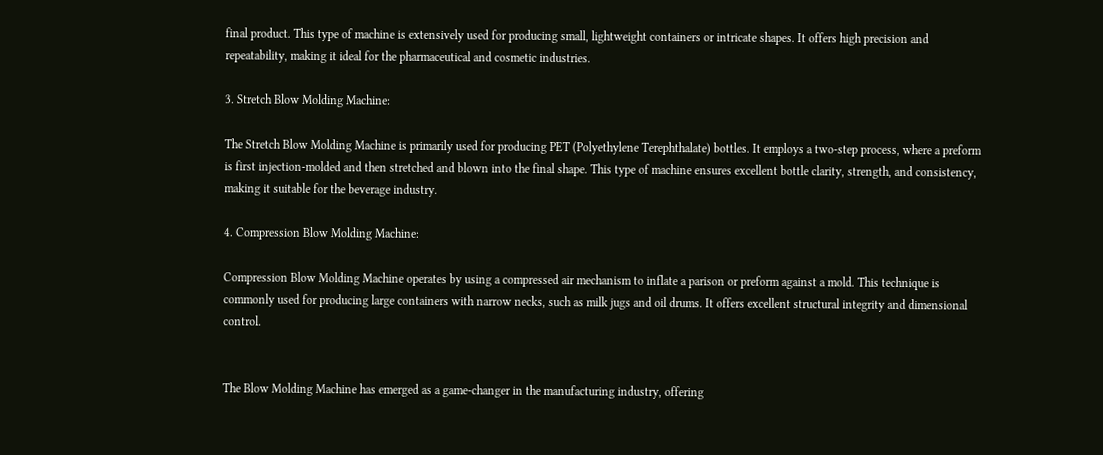final product. This type of machine is extensively used for producing small, lightweight containers or intricate shapes. It offers high precision and repeatability, making it ideal for the pharmaceutical and cosmetic industries.

3. Stretch Blow Molding Machine:

The Stretch Blow Molding Machine is primarily used for producing PET (Polyethylene Terephthalate) bottles. It employs a two-step process, where a preform is first injection-molded and then stretched and blown into the final shape. This type of machine ensures excellent bottle clarity, strength, and consistency, making it suitable for the beverage industry.

4. Compression Blow Molding Machine:

Compression Blow Molding Machine operates by using a compressed air mechanism to inflate a parison or preform against a mold. This technique is commonly used for producing large containers with narrow necks, such as milk jugs and oil drums. It offers excellent structural integrity and dimensional control.


The Blow Molding Machine has emerged as a game-changer in the manufacturing industry, offering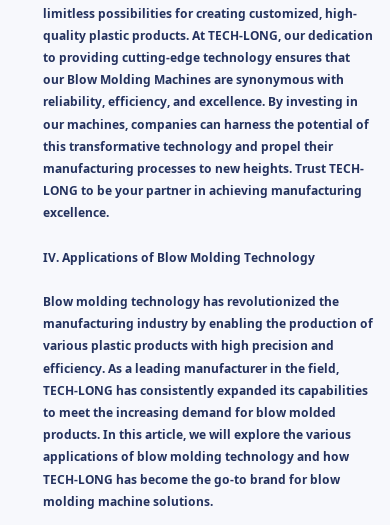limitless possibilities for creating customized, high-quality plastic products. At TECH-LONG, our dedication to providing cutting-edge technology ensures that our Blow Molding Machines are synonymous with reliability, efficiency, and excellence. By investing in our machines, companies can harness the potential of this transformative technology and propel their manufacturing processes to new heights. Trust TECH-LONG to be your partner in achieving manufacturing excellence.

IV. Applications of Blow Molding Technology

Blow molding technology has revolutionized the manufacturing industry by enabling the production of various plastic products with high precision and efficiency. As a leading manufacturer in the field, TECH-LONG has consistently expanded its capabilities to meet the increasing demand for blow molded products. In this article, we will explore the various applications of blow molding technology and how TECH-LONG has become the go-to brand for blow molding machine solutions.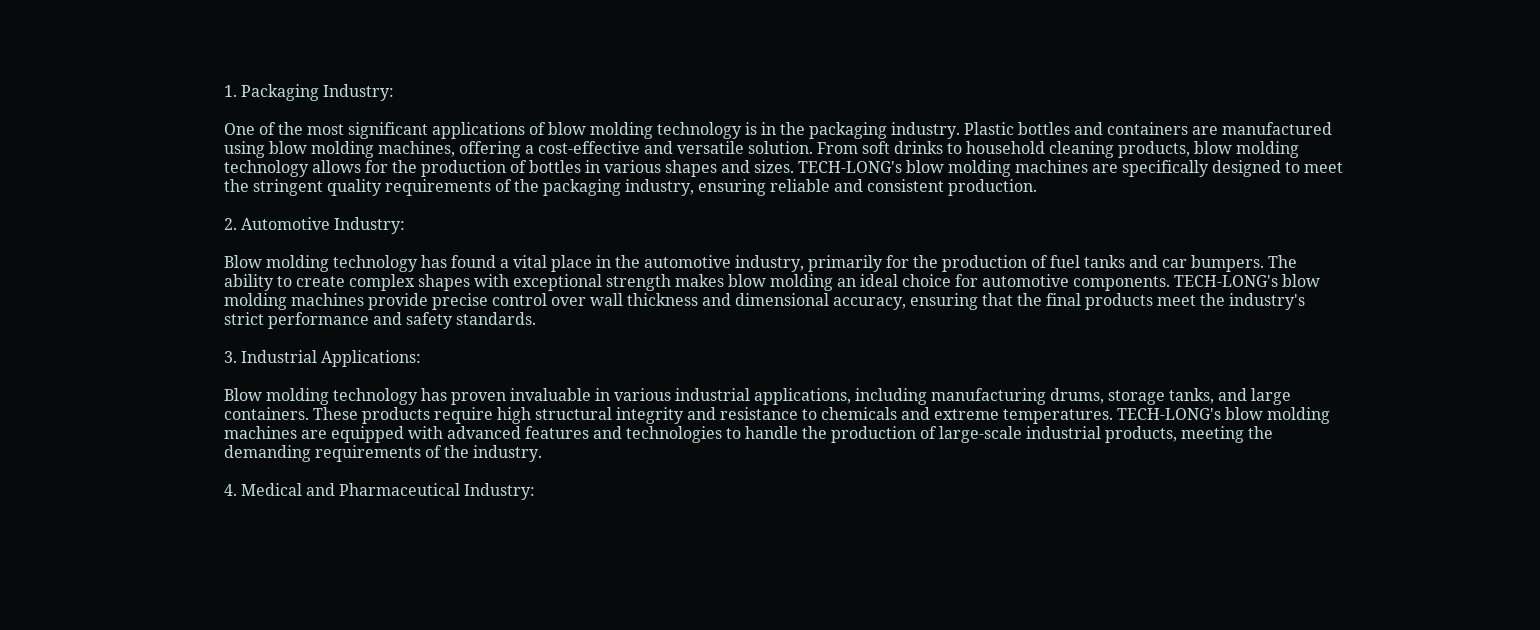1. Packaging Industry:

One of the most significant applications of blow molding technology is in the packaging industry. Plastic bottles and containers are manufactured using blow molding machines, offering a cost-effective and versatile solution. From soft drinks to household cleaning products, blow molding technology allows for the production of bottles in various shapes and sizes. TECH-LONG's blow molding machines are specifically designed to meet the stringent quality requirements of the packaging industry, ensuring reliable and consistent production.

2. Automotive Industry:

Blow molding technology has found a vital place in the automotive industry, primarily for the production of fuel tanks and car bumpers. The ability to create complex shapes with exceptional strength makes blow molding an ideal choice for automotive components. TECH-LONG's blow molding machines provide precise control over wall thickness and dimensional accuracy, ensuring that the final products meet the industry's strict performance and safety standards.

3. Industrial Applications:

Blow molding technology has proven invaluable in various industrial applications, including manufacturing drums, storage tanks, and large containers. These products require high structural integrity and resistance to chemicals and extreme temperatures. TECH-LONG's blow molding machines are equipped with advanced features and technologies to handle the production of large-scale industrial products, meeting the demanding requirements of the industry.

4. Medical and Pharmaceutical Industry: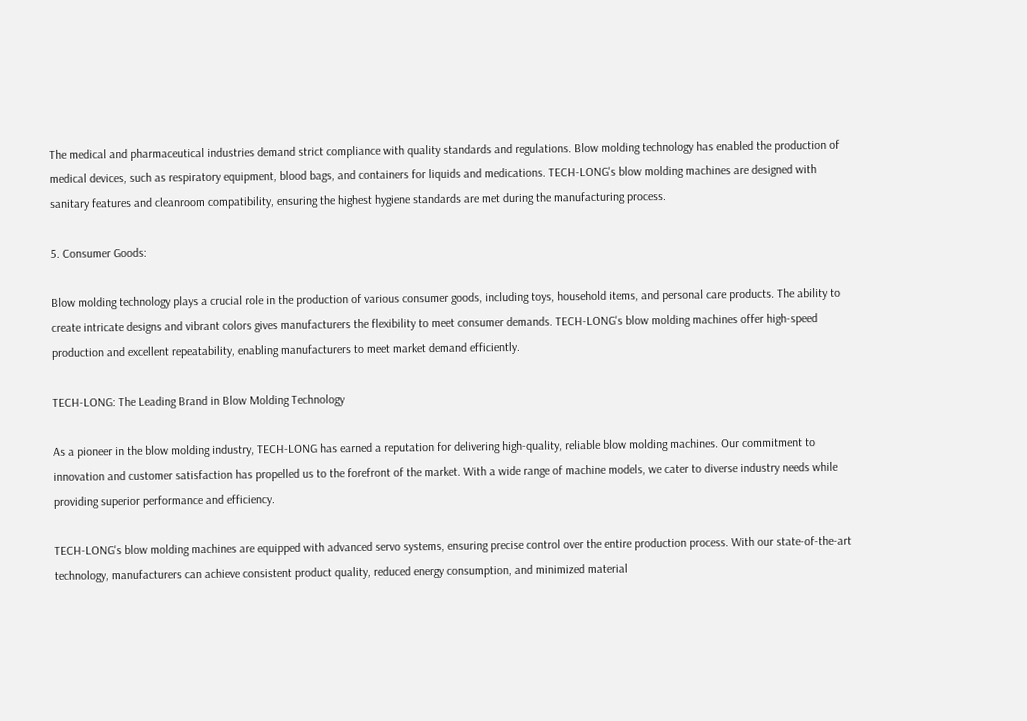The medical and pharmaceutical industries demand strict compliance with quality standards and regulations. Blow molding technology has enabled the production of medical devices, such as respiratory equipment, blood bags, and containers for liquids and medications. TECH-LONG's blow molding machines are designed with sanitary features and cleanroom compatibility, ensuring the highest hygiene standards are met during the manufacturing process.

5. Consumer Goods:

Blow molding technology plays a crucial role in the production of various consumer goods, including toys, household items, and personal care products. The ability to create intricate designs and vibrant colors gives manufacturers the flexibility to meet consumer demands. TECH-LONG's blow molding machines offer high-speed production and excellent repeatability, enabling manufacturers to meet market demand efficiently.

TECH-LONG: The Leading Brand in Blow Molding Technology

As a pioneer in the blow molding industry, TECH-LONG has earned a reputation for delivering high-quality, reliable blow molding machines. Our commitment to innovation and customer satisfaction has propelled us to the forefront of the market. With a wide range of machine models, we cater to diverse industry needs while providing superior performance and efficiency.

TECH-LONG's blow molding machines are equipped with advanced servo systems, ensuring precise control over the entire production process. With our state-of-the-art technology, manufacturers can achieve consistent product quality, reduced energy consumption, and minimized material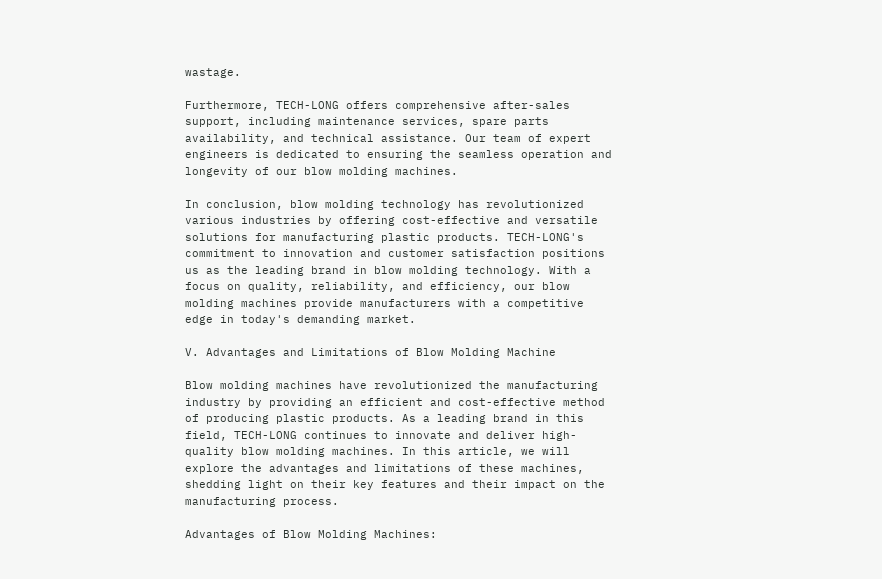wastage.

Furthermore, TECH-LONG offers comprehensive after-sales support, including maintenance services, spare parts availability, and technical assistance. Our team of expert engineers is dedicated to ensuring the seamless operation and longevity of our blow molding machines.

In conclusion, blow molding technology has revolutionized various industries by offering cost-effective and versatile solutions for manufacturing plastic products. TECH-LONG's commitment to innovation and customer satisfaction positions us as the leading brand in blow molding technology. With a focus on quality, reliability, and efficiency, our blow molding machines provide manufacturers with a competitive edge in today's demanding market.

V. Advantages and Limitations of Blow Molding Machine

Blow molding machines have revolutionized the manufacturing industry by providing an efficient and cost-effective method of producing plastic products. As a leading brand in this field, TECH-LONG continues to innovate and deliver high-quality blow molding machines. In this article, we will explore the advantages and limitations of these machines, shedding light on their key features and their impact on the manufacturing process.

Advantages of Blow Molding Machines: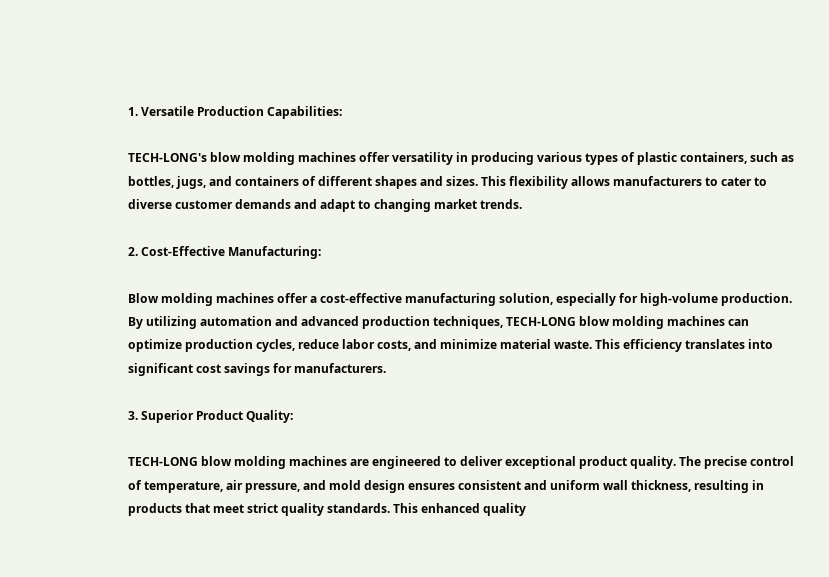1. Versatile Production Capabilities:

TECH-LONG's blow molding machines offer versatility in producing various types of plastic containers, such as bottles, jugs, and containers of different shapes and sizes. This flexibility allows manufacturers to cater to diverse customer demands and adapt to changing market trends.

2. Cost-Effective Manufacturing:

Blow molding machines offer a cost-effective manufacturing solution, especially for high-volume production. By utilizing automation and advanced production techniques, TECH-LONG blow molding machines can optimize production cycles, reduce labor costs, and minimize material waste. This efficiency translates into significant cost savings for manufacturers.

3. Superior Product Quality:

TECH-LONG blow molding machines are engineered to deliver exceptional product quality. The precise control of temperature, air pressure, and mold design ensures consistent and uniform wall thickness, resulting in products that meet strict quality standards. This enhanced quality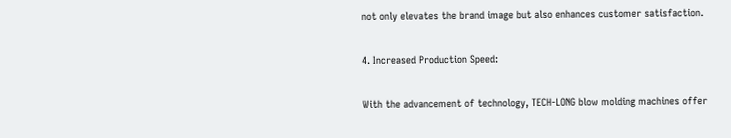not only elevates the brand image but also enhances customer satisfaction.

4. Increased Production Speed:

With the advancement of technology, TECH-LONG blow molding machines offer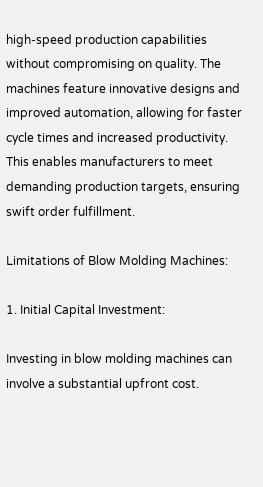high-speed production capabilities without compromising on quality. The machines feature innovative designs and improved automation, allowing for faster cycle times and increased productivity. This enables manufacturers to meet demanding production targets, ensuring swift order fulfillment.

Limitations of Blow Molding Machines:

1. Initial Capital Investment:

Investing in blow molding machines can involve a substantial upfront cost.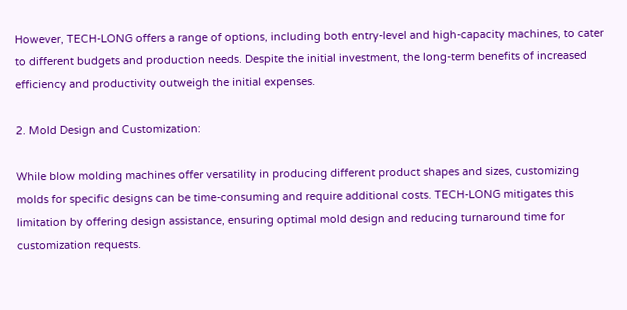However, TECH-LONG offers a range of options, including both entry-level and high-capacity machines, to cater to different budgets and production needs. Despite the initial investment, the long-term benefits of increased efficiency and productivity outweigh the initial expenses.

2. Mold Design and Customization:

While blow molding machines offer versatility in producing different product shapes and sizes, customizing molds for specific designs can be time-consuming and require additional costs. TECH-LONG mitigates this limitation by offering design assistance, ensuring optimal mold design and reducing turnaround time for customization requests.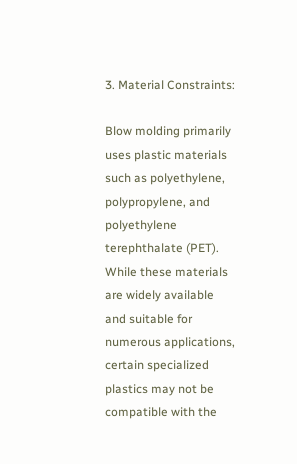3. Material Constraints:

Blow molding primarily uses plastic materials such as polyethylene, polypropylene, and polyethylene terephthalate (PET). While these materials are widely available and suitable for numerous applications, certain specialized plastics may not be compatible with the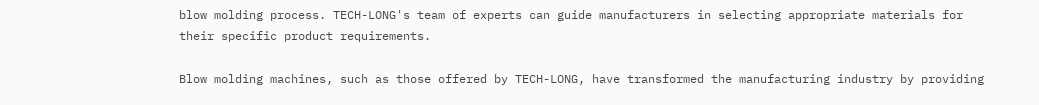blow molding process. TECH-LONG's team of experts can guide manufacturers in selecting appropriate materials for their specific product requirements.

Blow molding machines, such as those offered by TECH-LONG, have transformed the manufacturing industry by providing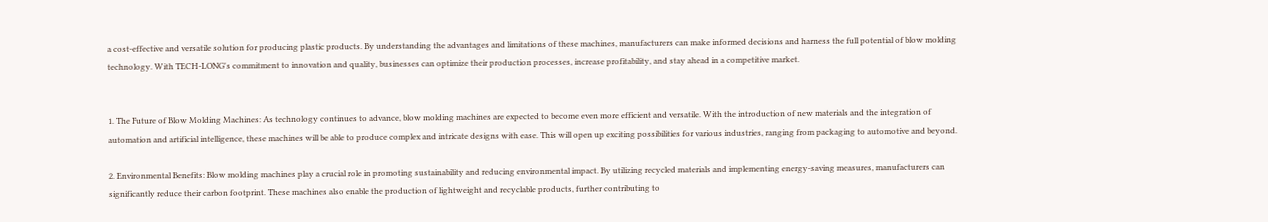a cost-effective and versatile solution for producing plastic products. By understanding the advantages and limitations of these machines, manufacturers can make informed decisions and harness the full potential of blow molding technology. With TECH-LONG's commitment to innovation and quality, businesses can optimize their production processes, increase profitability, and stay ahead in a competitive market.


1. The Future of Blow Molding Machines: As technology continues to advance, blow molding machines are expected to become even more efficient and versatile. With the introduction of new materials and the integration of automation and artificial intelligence, these machines will be able to produce complex and intricate designs with ease. This will open up exciting possibilities for various industries, ranging from packaging to automotive and beyond.

2. Environmental Benefits: Blow molding machines play a crucial role in promoting sustainability and reducing environmental impact. By utilizing recycled materials and implementing energy-saving measures, manufacturers can significantly reduce their carbon footprint. These machines also enable the production of lightweight and recyclable products, further contributing to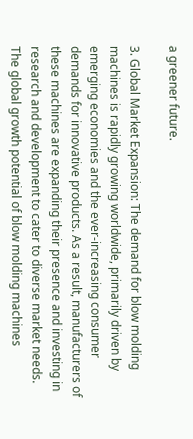a greener future.

3. Global Market Expansion: The demand for blow molding machines is rapidly growing worldwide, primarily driven by emerging economies and the ever-increasing consumer demands for innovative products. As a result, manufacturers of these machines are expanding their presence and investing in research and development to cater to diverse market needs. The global growth potential of blow molding machines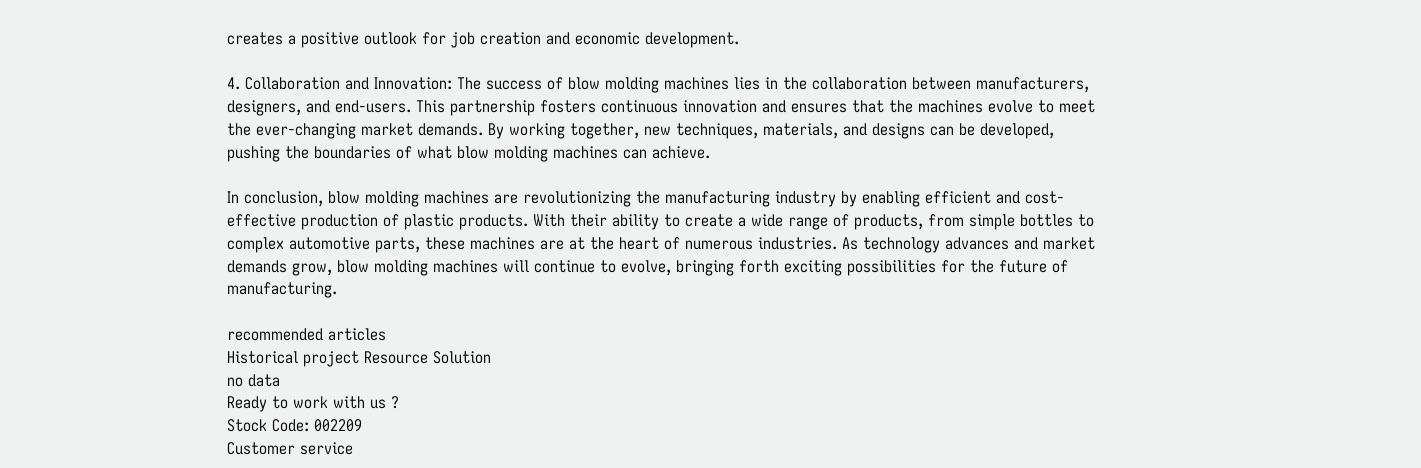creates a positive outlook for job creation and economic development.

4. Collaboration and Innovation: The success of blow molding machines lies in the collaboration between manufacturers, designers, and end-users. This partnership fosters continuous innovation and ensures that the machines evolve to meet the ever-changing market demands. By working together, new techniques, materials, and designs can be developed, pushing the boundaries of what blow molding machines can achieve.

In conclusion, blow molding machines are revolutionizing the manufacturing industry by enabling efficient and cost-effective production of plastic products. With their ability to create a wide range of products, from simple bottles to complex automotive parts, these machines are at the heart of numerous industries. As technology advances and market demands grow, blow molding machines will continue to evolve, bringing forth exciting possibilities for the future of manufacturing.

recommended articles
Historical project Resource Solution
no data
Ready to work with us ?
Stock Code: 002209
Customer service